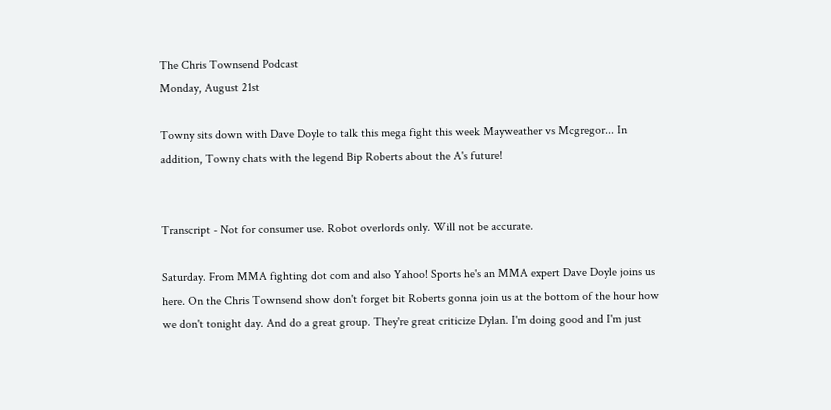The Chris Townsend Podcast
Monday, August 21st

Towny sits down with Dave Doyle to talk this mega fight this week Mayweather vs Mcgregor... In addition, Towny chats with the legend Bip Roberts about the A's future!


Transcript - Not for consumer use. Robot overlords only. Will not be accurate.

Saturday. From MMA fighting dot com and also Yahoo! Sports he's an MMA expert Dave Doyle joins us here. On the Chris Townsend show don't forget bit Roberts gonna join us at the bottom of the hour how we don't tonight day. And do a great group. They're great criticize Dylan. I'm doing good and I'm just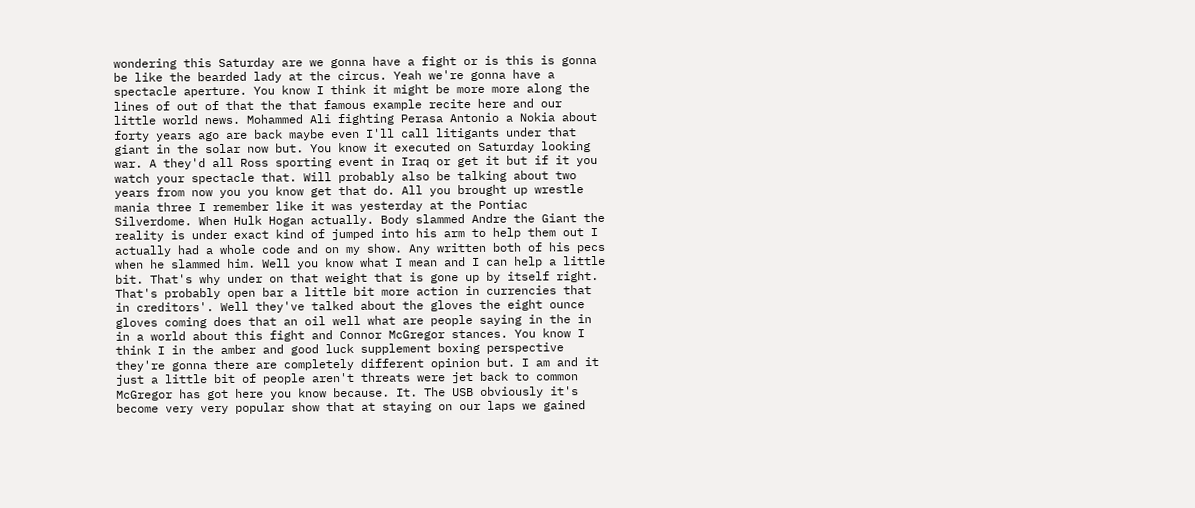wondering this Saturday are we gonna have a fight or is this is gonna be like the bearded lady at the circus. Yeah we're gonna have a spectacle aperture. You know I think it might be more more along the lines of out of that the that famous example recite here and our little world news. Mohammed Ali fighting Perasa Antonio a Nokia about forty years ago are back maybe even I'll call litigants under that giant in the solar now but. You know it executed on Saturday looking war. A they'd all Ross sporting event in Iraq or get it but if it you watch your spectacle that. Will probably also be talking about two years from now you you know get that do. All you brought up wrestle mania three I remember like it was yesterday at the Pontiac Silverdome. When Hulk Hogan actually. Body slammed Andre the Giant the reality is under exact kind of jumped into his arm to help them out I actually had a whole code and on my show. Any written both of his pecs when he slammed him. Well you know what I mean and I can help a little bit. That's why under on that weight that is gone up by itself right. That's probably open bar a little bit more action in currencies that in creditors'. Well they've talked about the gloves the eight ounce gloves coming does that an oil well what are people saying in the in in a world about this fight and Connor McGregor stances. You know I think I in the amber and good luck supplement boxing perspective they're gonna there are completely different opinion but. I am and it just a little bit of people aren't threats were jet back to common McGregor has got here you know because. It. The USB obviously it's become very very popular show that at staying on our laps we gained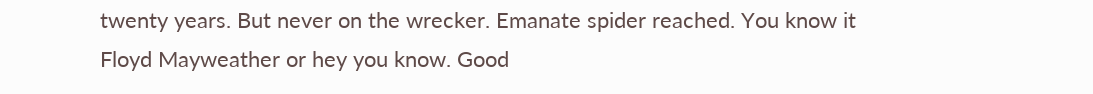twenty years. But never on the wrecker. Emanate spider reached. You know it Floyd Mayweather or hey you know. Good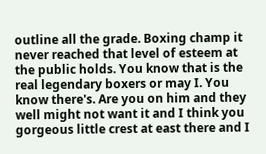outline all the grade. Boxing champ it never reached that level of esteem at the public holds. You know that is the real legendary boxers or may I. You know there's. Are you on him and they well might not want it and I think you gorgeous little crest at east there and I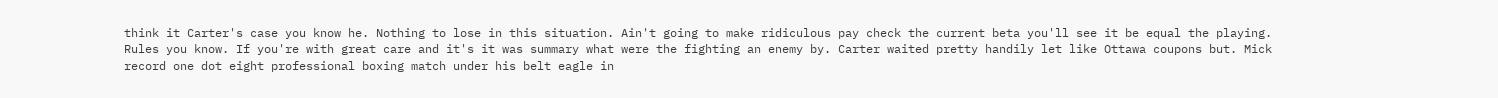think it Carter's case you know he. Nothing to lose in this situation. Ain't going to make ridiculous pay check the current beta you'll see it be equal the playing. Rules you know. If you're with great care and it's it was summary what were the fighting an enemy by. Carter waited pretty handily let like Ottawa coupons but. Mick record one dot eight professional boxing match under his belt eagle in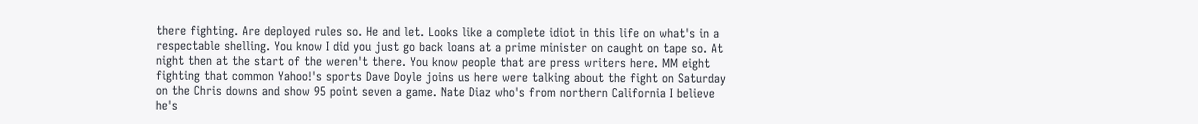there fighting. Are deployed rules so. He and let. Looks like a complete idiot in this life on what's in a respectable shelling. You know I did you just go back loans at a prime minister on caught on tape so. At night then at the start of the weren't there. You know people that are press writers here. MM eight fighting that common Yahoo!'s sports Dave Doyle joins us here were talking about the fight on Saturday on the Chris downs and show 95 point seven a game. Nate Diaz who's from northern California I believe he's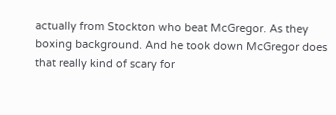actually from Stockton who beat McGregor. As they boxing background. And he took down McGregor does that really kind of scary for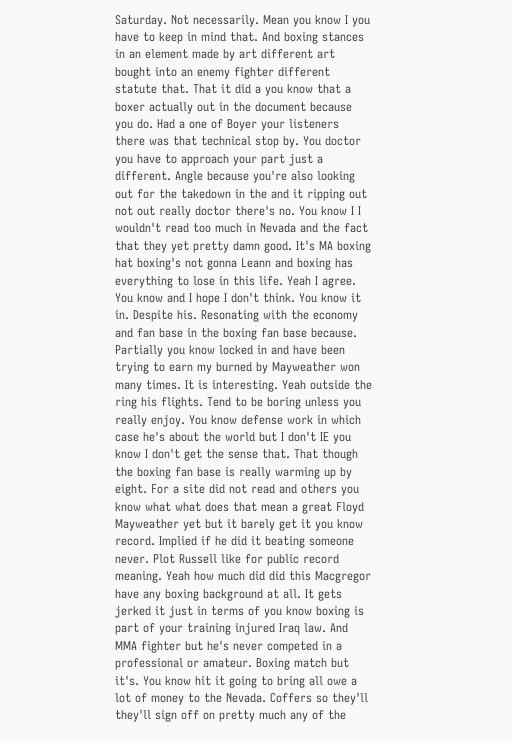Saturday. Not necessarily. Mean you know I you have to keep in mind that. And boxing stances in an element made by art different art bought into an enemy fighter different statute that. That it did a you know that a boxer actually out in the document because you do. Had a one of Boyer your listeners there was that technical stop by. You doctor you have to approach your part just a different. Angle because you're also looking out for the takedown in the and it ripping out not out really doctor there's no. You know I I wouldn't read too much in Nevada and the fact that they yet pretty damn good. It's MA boxing hat boxing's not gonna Leann and boxing has everything to lose in this life. Yeah I agree. You know and I hope I don't think. You know it in. Despite his. Resonating with the economy and fan base in the boxing fan base because. Partially you know locked in and have been trying to earn my burned by Mayweather won many times. It is interesting. Yeah outside the ring his flights. Tend to be boring unless you really enjoy. You know defense work in which case he's about the world but I don't IE you know I don't get the sense that. That though the boxing fan base is really warming up by eight. For a site did not read and others you know what what does that mean a great Floyd Mayweather yet but it barely get it you know record. Implied if he did it beating someone never. Plot Russell like for public record meaning. Yeah how much did did this Macgregor have any boxing background at all. It gets jerked it just in terms of you know boxing is part of your training injured Iraq law. And MMA fighter but he's never competed in a professional or amateur. Boxing match but it's. You know hit it going to bring all owe a lot of money to the Nevada. Coffers so they'll they'll sign off on pretty much any of the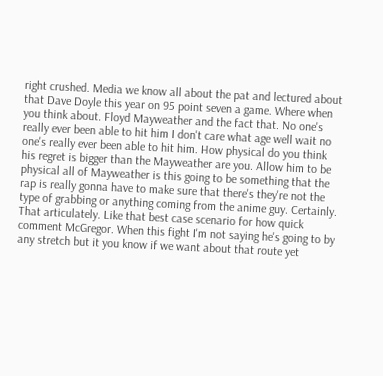right crushed. Media we know all about the pat and lectured about that Dave Doyle this year on 95 point seven a game. Where when you think about. Floyd Mayweather and the fact that. No one's really ever been able to hit him I don't care what age well wait no one's really ever been able to hit him. How physical do you think his regret is bigger than the Mayweather are you. Allow him to be physical all of Mayweather is this going to be something that the rap is really gonna have to make sure that there's they're not the type of grabbing or anything coming from the anime guy. Certainly. That articulately. Like that best case scenario for how quick comment McGregor. When this fight I'm not saying he's going to by any stretch but it you know if we want about that route yet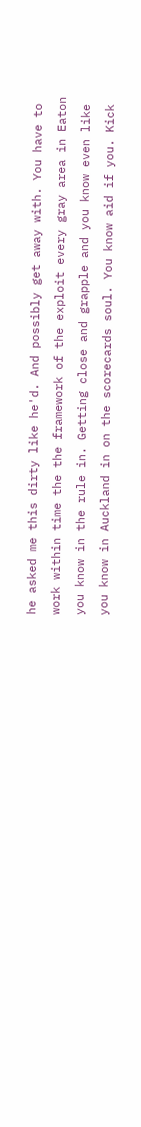he asked me this dirty like he'd. And possibly get away with. You have to work within time the the framework of the exploit every gray area in Eaton you know in the rule in. Getting close and grapple and you know even like you know in Auckland in on the scorecards soul. You know aid if you. Kick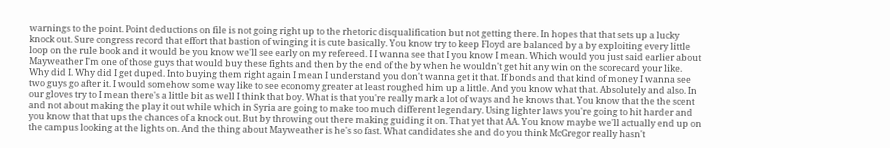warnings to the point. Point deductions on file is not going right up to the rhetoric disqualification but not getting there. In hopes that that sets up a lucky knock out. Sure congress record that effort that bastion of winging it is cute basically. You know try to keep Floyd are balanced by a by exploiting every little loop on the rule book and it would be you know we'll see early on my refereed. I I wanna see that I you know I mean. Which would you just said earlier about Mayweather I'm one of those guys that would buy these fights and then by the end of the by when he wouldn't get hit any win on the scorecard your like. Why did I. Why did I get duped. Into buying them right again I mean I understand you don't wanna get it that. If bonds and that kind of money I wanna see two guys go after it. I would somehow some way like to see economy greater at least roughed him up a little. And you know what that. Absolutely and also. In our gloves try to I mean there's a little bit as well I think that boy. What is that you're really mark a lot of ways and he knows that. You know that the the scent and not about making the play it out while which in Syria are going to make too much different legendary. Using lighter laws you're going to hit harder and you know that that ups the chances of a knock out. But by throwing out there making guiding it on. That yet that AA. You know maybe we'll actually end up on the campus looking at the lights on. And the thing about Mayweather is he's so fast. What candidates she and do you think McGregor really hasn't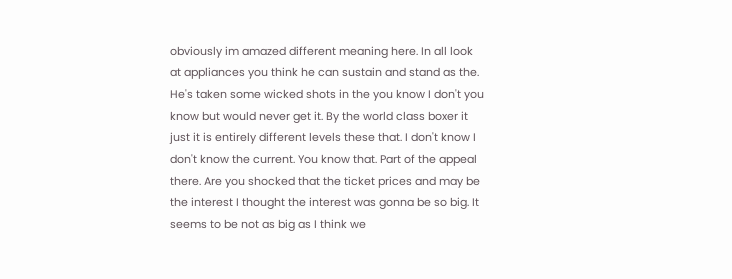obviously im amazed different meaning here. In all look at appliances you think he can sustain and stand as the. He's taken some wicked shots in the you know I don't you know but would never get it. By the world class boxer it just it is entirely different levels these that. I don't know I don't know the current. You know that. Part of the appeal there. Are you shocked that the ticket prices and may be the interest I thought the interest was gonna be so big. It seems to be not as big as I think we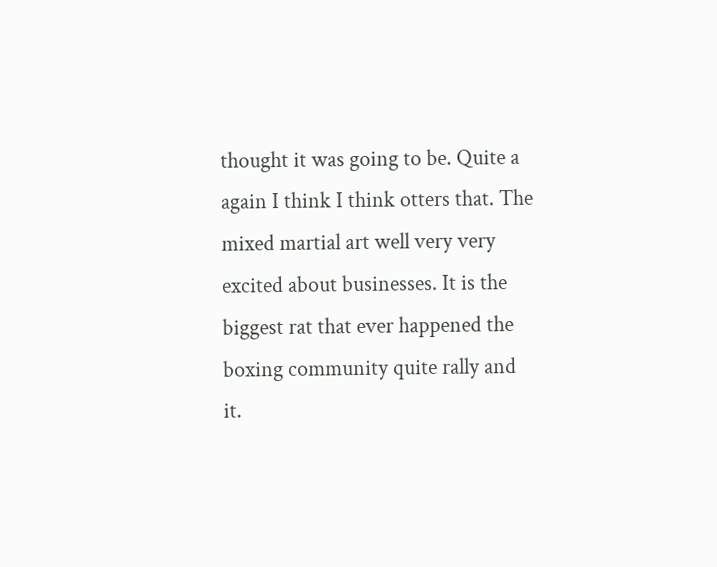thought it was going to be. Quite a again I think I think otters that. The mixed martial art well very very excited about businesses. It is the biggest rat that ever happened the boxing community quite rally and it.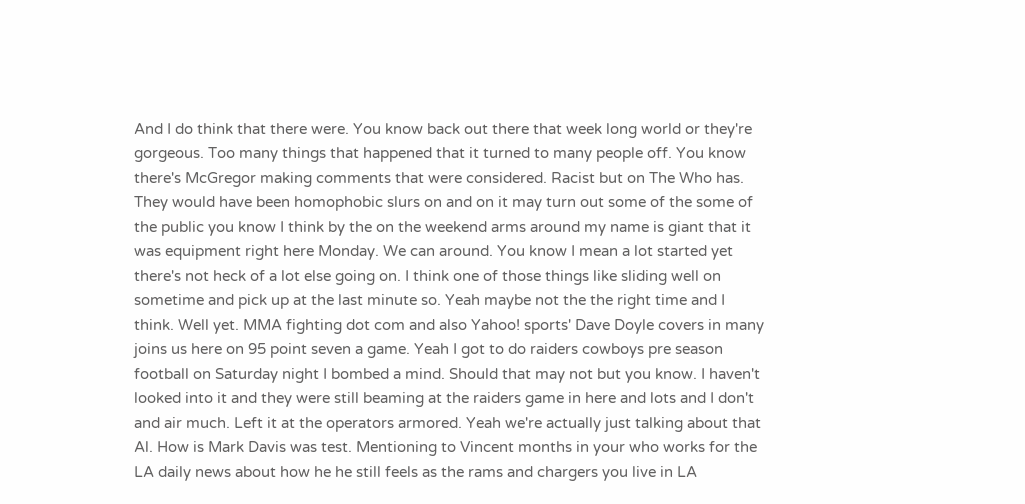And I do think that there were. You know back out there that week long world or they're gorgeous. Too many things that happened that it turned to many people off. You know there's McGregor making comments that were considered. Racist but on The Who has. They would have been homophobic slurs on and on it may turn out some of the some of the public you know I think by the on the weekend arms around my name is giant that it was equipment right here Monday. We can around. You know I mean a lot started yet there's not heck of a lot else going on. I think one of those things like sliding well on sometime and pick up at the last minute so. Yeah maybe not the the right time and I think. Well yet. MMA fighting dot com and also Yahoo! sports' Dave Doyle covers in many joins us here on 95 point seven a game. Yeah I got to do raiders cowboys pre season football on Saturday night I bombed a mind. Should that may not but you know. I haven't looked into it and they were still beaming at the raiders game in here and lots and I don't and air much. Left it at the operators armored. Yeah we're actually just talking about that Al. How is Mark Davis was test. Mentioning to Vincent months in your who works for the LA daily news about how he he still feels as the rams and chargers you live in LA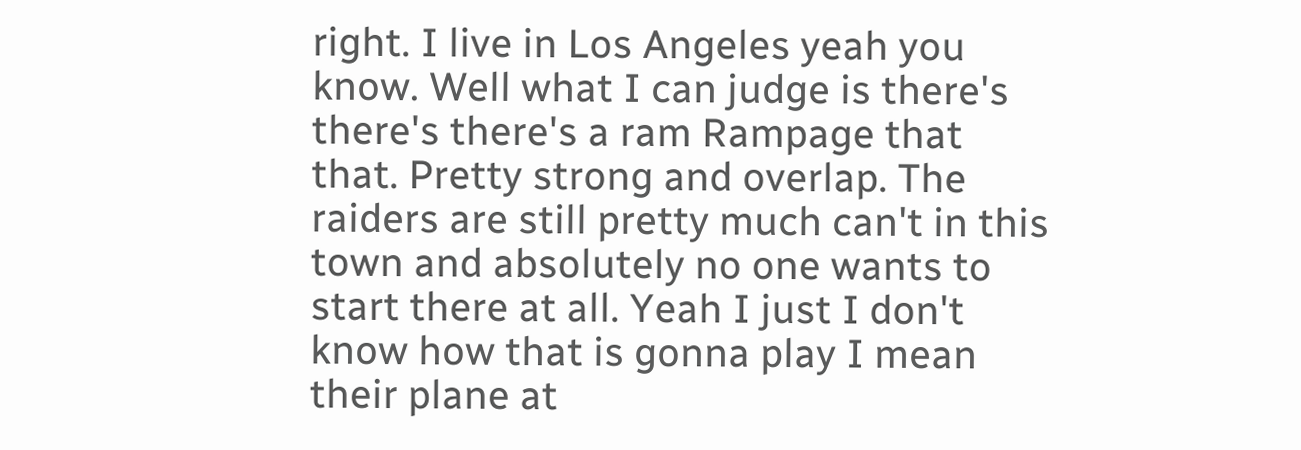right. I live in Los Angeles yeah you know. Well what I can judge is there's there's there's a ram Rampage that that. Pretty strong and overlap. The raiders are still pretty much can't in this town and absolutely no one wants to start there at all. Yeah I just I don't know how that is gonna play I mean their plane at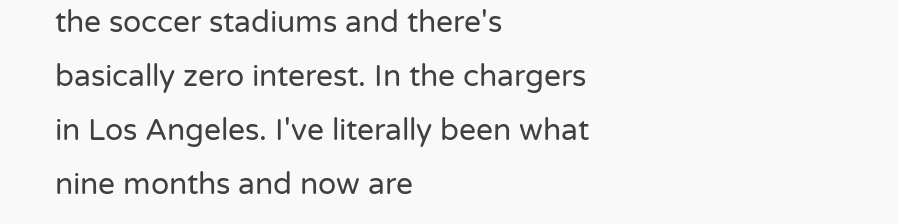the soccer stadiums and there's basically zero interest. In the chargers in Los Angeles. I've literally been what nine months and now are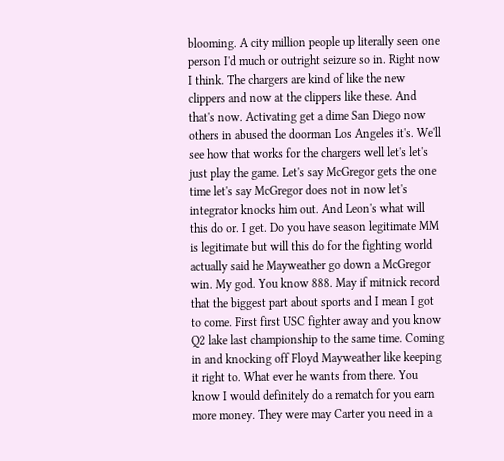blooming. A city million people up literally seen one person I'd much or outright seizure so in. Right now I think. The chargers are kind of like the new clippers and now at the clippers like these. And that's now. Activating get a dime San Diego now others in abused the doorman Los Angeles it's. We'll see how that works for the chargers well let's let's just play the game. Let's say McGregor gets the one time let's say McGregor does not in now let's integrator knocks him out. And Leon's what will this do or. I get. Do you have season legitimate MM is legitimate but will this do for the fighting world actually said he Mayweather go down a McGregor win. My god. You know 888. May if mitnick record that the biggest part about sports and I mean I got to come. First first USC fighter away and you know Q2 lake last championship to the same time. Coming in and knocking off Floyd Mayweather like keeping it right to. What ever he wants from there. You know I would definitely do a rematch for you earn more money. They were may Carter you need in a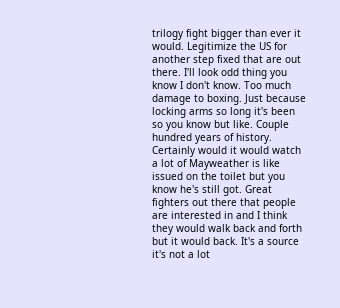trilogy fight bigger than ever it would. Legitimize the US for another step fixed that are out there. I'll look odd thing you know I don't know. Too much damage to boxing. Just because locking arms so long it's been so you know but like. Couple hundred years of history. Certainly would it would watch a lot of Mayweather is like issued on the toilet but you know he's still got. Great fighters out there that people are interested in and I think they would walk back and forth but it would back. It's a source it's not a lot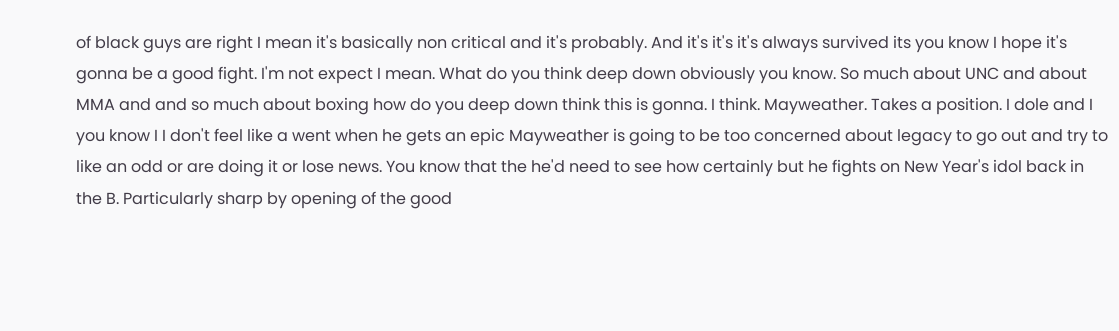of black guys are right I mean it's basically non critical and it's probably. And it's it's it's always survived its you know I hope it's gonna be a good fight. I'm not expect I mean. What do you think deep down obviously you know. So much about UNC and about MMA and and so much about boxing how do you deep down think this is gonna. I think. Mayweather. Takes a position. I dole and I you know I I don't feel like a went when he gets an epic Mayweather is going to be too concerned about legacy to go out and try to like an odd or are doing it or lose news. You know that the he'd need to see how certainly but he fights on New Year's idol back in the B. Particularly sharp by opening of the good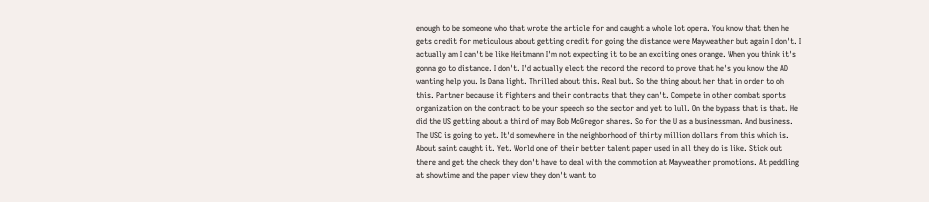enough to be someone who that wrote the article for and caught a whole lot opera. You know that then he gets credit for meticulous about getting credit for going the distance were Mayweather but again I don't. I actually am I can't be like Heitmann I'm not expecting it to be an exciting ones orange. When you think it's gonna go to distance. I don't. I'd actually elect the record the record to prove that he's you know the AD wanting help you. Is Dana light. Thrilled about this. Real but. So the thing about her that in order to oh this. Partner because it fighters and their contracts that they can't. Compete in other combat sports organization on the contract to be your speech so the sector and yet to lull. On the bypass that is that. He did the US getting about a third of may Bob McGregor shares. So for the U as a businessman. And business. The USC is going to yet. It'd somewhere in the neighborhood of thirty million dollars from this which is. About saint caught it. Yet. World one of their better talent paper used in all they do is like. Stick out there and get the check they don't have to deal with the commotion at Mayweather promotions. At peddling at showtime and the paper view they don't want to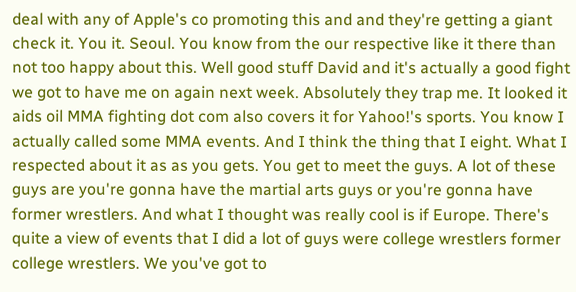deal with any of Apple's co promoting this and and they're getting a giant check it. You it. Seoul. You know from the our respective like it there than not too happy about this. Well good stuff David and it's actually a good fight we got to have me on again next week. Absolutely they trap me. It looked it aids oil MMA fighting dot com also covers it for Yahoo!'s sports. You know I actually called some MMA events. And I think the thing that I eight. What I respected about it as as you gets. You get to meet the guys. A lot of these guys are you're gonna have the martial arts guys or you're gonna have former wrestlers. And what I thought was really cool is if Europe. There's quite a view of events that I did a lot of guys were college wrestlers former college wrestlers. We you've got to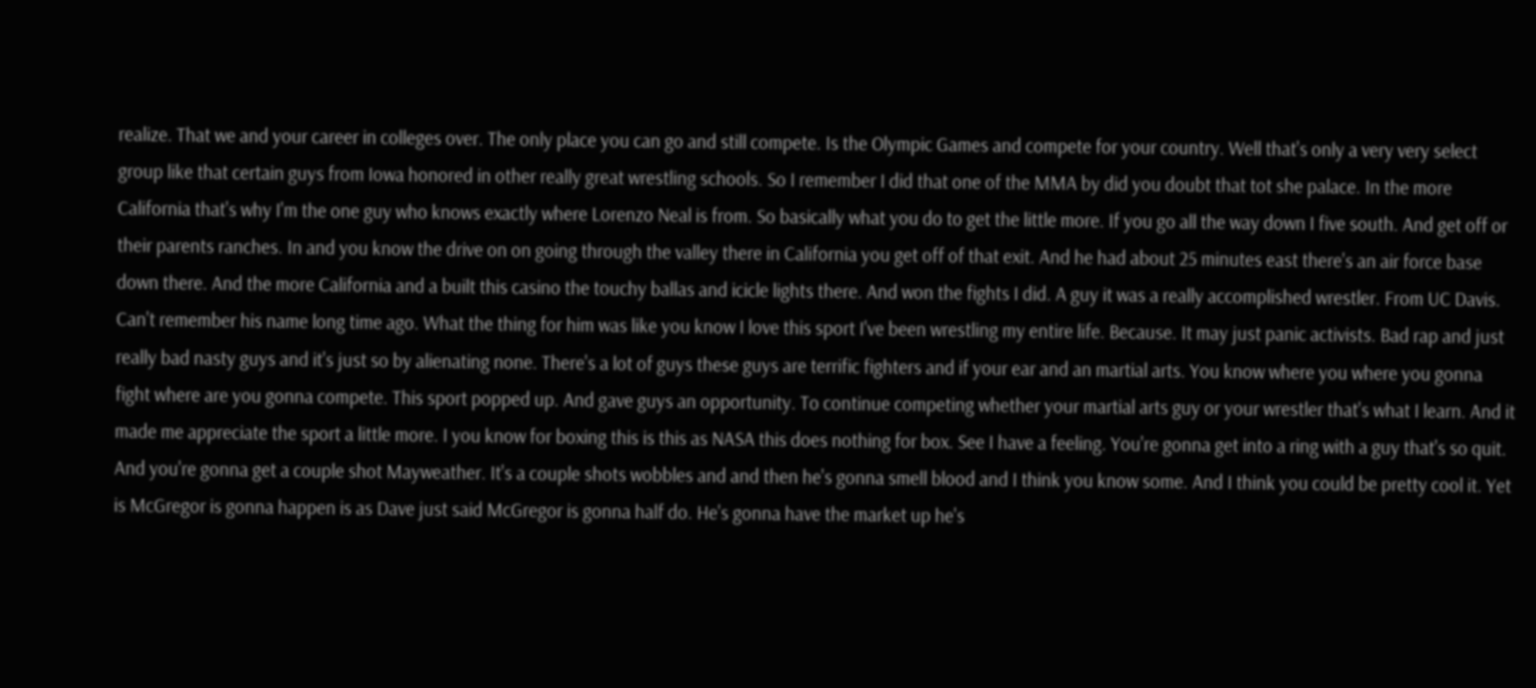realize. That we and your career in colleges over. The only place you can go and still compete. Is the Olympic Games and compete for your country. Well that's only a very very select group like that certain guys from Iowa honored in other really great wrestling schools. So I remember I did that one of the MMA by did you doubt that tot she palace. In the more California that's why I'm the one guy who knows exactly where Lorenzo Neal is from. So basically what you do to get the little more. If you go all the way down I five south. And get off or their parents ranches. In and you know the drive on on going through the valley there in California you get off of that exit. And he had about 25 minutes east there's an air force base down there. And the more California and a built this casino the touchy ballas and icicle lights there. And won the fights I did. A guy it was a really accomplished wrestler. From UC Davis. Can't remember his name long time ago. What the thing for him was like you know I love this sport I've been wrestling my entire life. Because. It may just panic activists. Bad rap and just really bad nasty guys and it's just so by alienating none. There's a lot of guys these guys are terrific fighters and if your ear and an martial arts. You know where you where you gonna fight where are you gonna compete. This sport popped up. And gave guys an opportunity. To continue competing whether your martial arts guy or your wrestler that's what I learn. And it made me appreciate the sport a little more. I you know for boxing this is this as NASA this does nothing for box. See I have a feeling. You're gonna get into a ring with a guy that's so quit. And you're gonna get a couple shot Mayweather. It's a couple shots wobbles and and then he's gonna smell blood and I think you know some. And I think you could be pretty cool it. Yet is McGregor is gonna happen is as Dave just said McGregor is gonna half do. He's gonna have the market up he's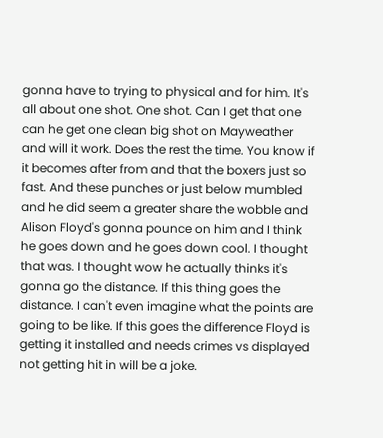gonna have to trying to physical and for him. It's all about one shot. One shot. Can I get that one can he get one clean big shot on Mayweather and will it work. Does the rest the time. You know if it becomes after from and that the boxers just so fast. And these punches or just below mumbled and he did seem a greater share the wobble and Alison Floyd's gonna pounce on him and I think he goes down and he goes down cool. I thought that was. I thought wow he actually thinks it's gonna go the distance. If this thing goes the distance. I can't even imagine what the points are going to be like. If this goes the difference Floyd is getting it installed and needs crimes vs displayed not getting hit in will be a joke.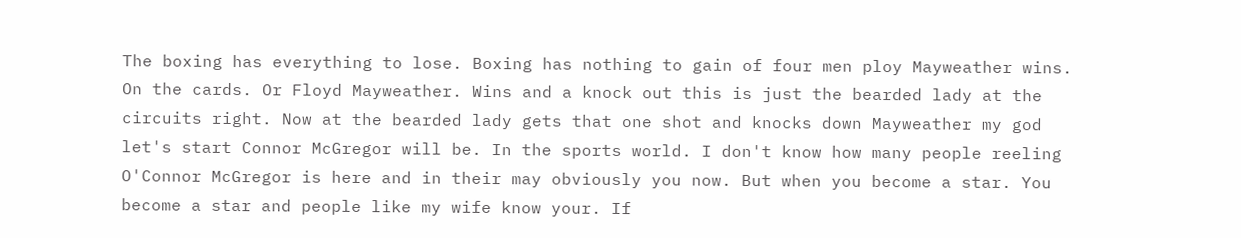The boxing has everything to lose. Boxing has nothing to gain of four men ploy Mayweather wins. On the cards. Or Floyd Mayweather. Wins and a knock out this is just the bearded lady at the circuits right. Now at the bearded lady gets that one shot and knocks down Mayweather my god let's start Connor McGregor will be. In the sports world. I don't know how many people reeling O'Connor McGregor is here and in their may obviously you now. But when you become a star. You become a star and people like my wife know your. If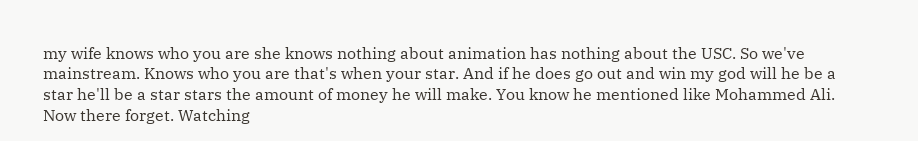my wife knows who you are she knows nothing about animation has nothing about the USC. So we've mainstream. Knows who you are that's when your star. And if he does go out and win my god will he be a star he'll be a star stars the amount of money he will make. You know he mentioned like Mohammed Ali. Now there forget. Watching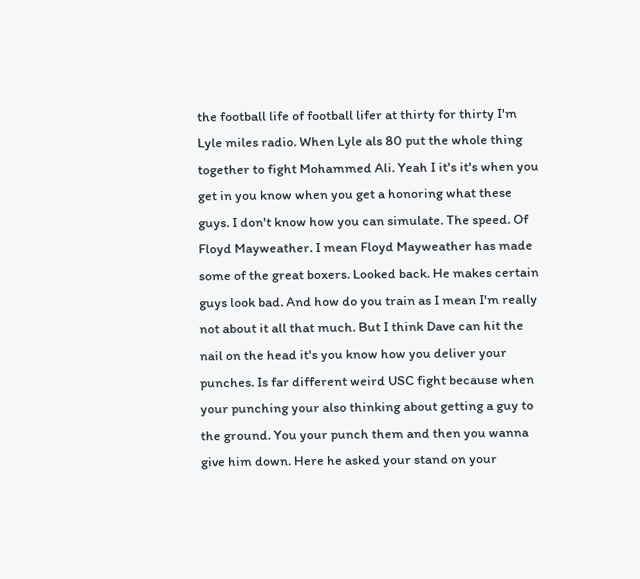the football life of football lifer at thirty for thirty I'm Lyle miles radio. When Lyle als 80 put the whole thing together to fight Mohammed Ali. Yeah I it's it's when you get in you know when you get a honoring what these guys. I don't know how you can simulate. The speed. Of Floyd Mayweather. I mean Floyd Mayweather has made some of the great boxers. Looked back. He makes certain guys look bad. And how do you train as I mean I'm really not about it all that much. But I think Dave can hit the nail on the head it's you know how you deliver your punches. Is far different weird USC fight because when your punching your also thinking about getting a guy to the ground. You your punch them and then you wanna give him down. Here he asked your stand on your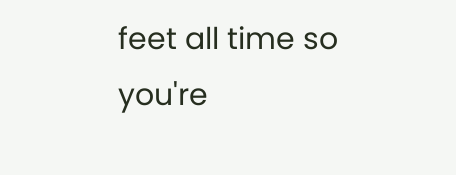feet all time so you're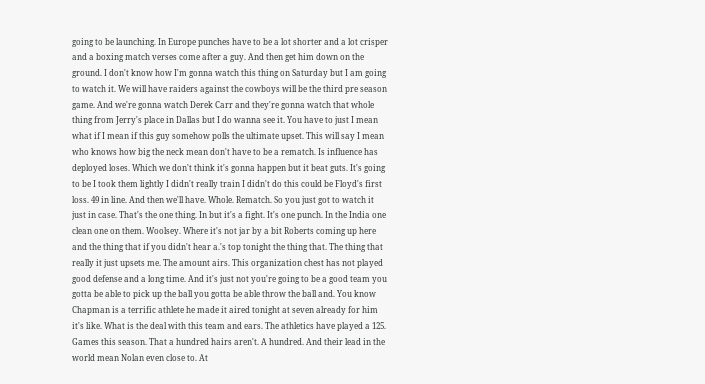going to be launching. In Europe punches have to be a lot shorter and a lot crisper and a boxing match verses come after a guy. And then get him down on the ground. I don't know how I'm gonna watch this thing on Saturday but I am going to watch it. We will have raiders against the cowboys will be the third pre season game. And we're gonna watch Derek Carr and they're gonna watch that whole thing from Jerry's place in Dallas but I do wanna see it. You have to just I mean what if I mean if this guy somehow polls the ultimate upset. This will say I mean who knows how big the neck mean don't have to be a rematch. Is influence has deployed loses. Which we don't think it's gonna happen but it beat guts. It's going to be I took them lightly I didn't really train I didn't do this could be Floyd's first loss. 49 in line. And then we'll have. Whole. Rematch. So you just got to watch it just in case. That's the one thing. In but it's a fight. It's one punch. In the India one clean one on them. Woolsey. Where it's not jar by a bit Roberts coming up here and the thing that if you didn't hear a.'s top tonight the thing that. The thing that really it just upsets me. The amount airs. This organization chest has not played good defense and a long time. And it's just not you're going to be a good team you gotta be able to pick up the ball you gotta be able throw the ball and. You know Chapman is a terrific athlete he made it aired tonight at seven already for him it's like. What is the deal with this team and ears. The athletics have played a 125. Games this season. That a hundred hairs aren't. A hundred. And their lead in the world mean Nolan even close to. At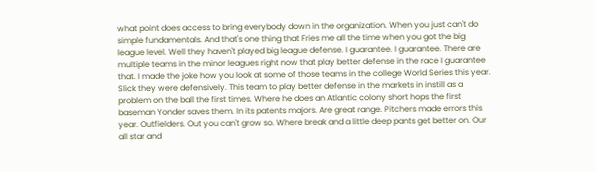what point does access to bring everybody down in the organization. When you just can't do simple fundamentals. And that's one thing that Fries me all the time when you got the big league level. Well they haven't played big league defense. I guarantee. I guarantee. There are multiple teams in the minor leagues right now that play better defense in the race I guarantee that. I made the joke how you look at some of those teams in the college World Series this year. Slick they were defensively. This team to play better defense in the markets in instill as a problem on the ball the first times. Where he does an Atlantic colony short hops the first baseman Yonder saves them. In its patents majors. Are great range. Pitchers made errors this year. Outfielders. Out you can't grow so. Where break and a little deep pants get better on. Our all star and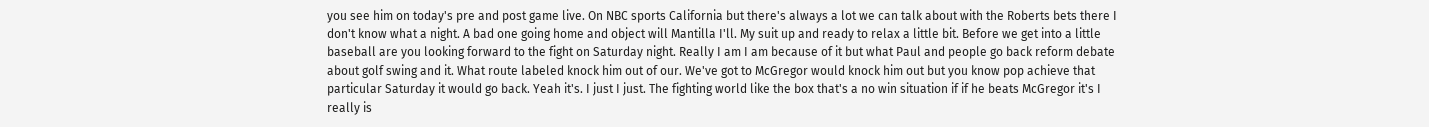you see him on today's pre and post game live. On NBC sports California but there's always a lot we can talk about with the Roberts bets there I don't know what a night. A bad one going home and object will Mantilla I'll. My suit up and ready to relax a little bit. Before we get into a little baseball are you looking forward to the fight on Saturday night. Really I am I am because of it but what Paul and people go back reform debate about golf swing and it. What route labeled knock him out of our. We've got to McGregor would knock him out but you know pop achieve that particular Saturday it would go back. Yeah it's. I just I just. The fighting world like the box that's a no win situation if if he beats McGregor it's I really is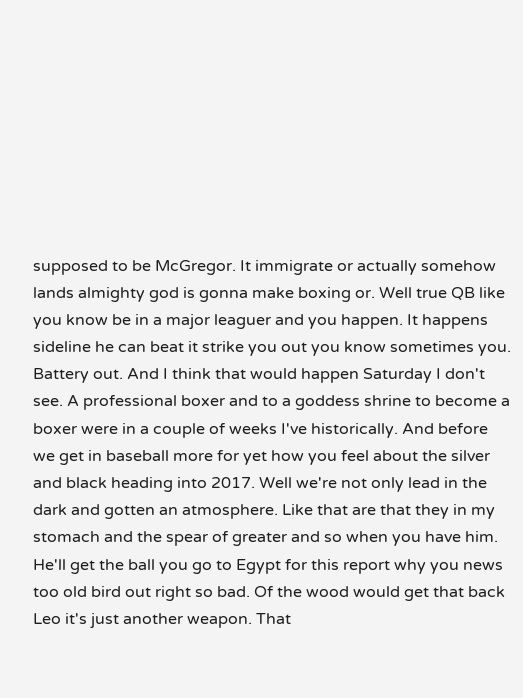supposed to be McGregor. It immigrate or actually somehow lands almighty god is gonna make boxing or. Well true QB like you know be in a major leaguer and you happen. It happens sideline he can beat it strike you out you know sometimes you. Battery out. And I think that would happen Saturday I don't see. A professional boxer and to a goddess shrine to become a boxer were in a couple of weeks I've historically. And before we get in baseball more for yet how you feel about the silver and black heading into 2017. Well we're not only lead in the dark and gotten an atmosphere. Like that are that they in my stomach and the spear of greater and so when you have him. He'll get the ball you go to Egypt for this report why you news too old bird out right so bad. Of the wood would get that back Leo it's just another weapon. That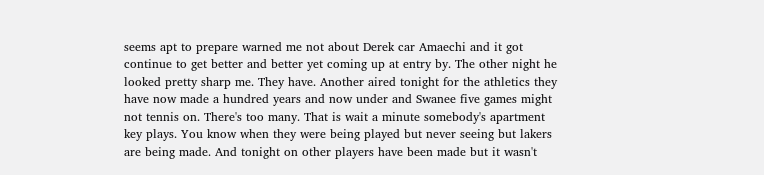seems apt to prepare warned me not about Derek car Amaechi and it got continue to get better and better yet coming up at entry by. The other night he looked pretty sharp me. They have. Another aired tonight for the athletics they have now made a hundred years and now under and Swanee five games might not tennis on. There's too many. That is wait a minute somebody's apartment key plays. You know when they were being played but never seeing but lakers are being made. And tonight on other players have been made but it wasn't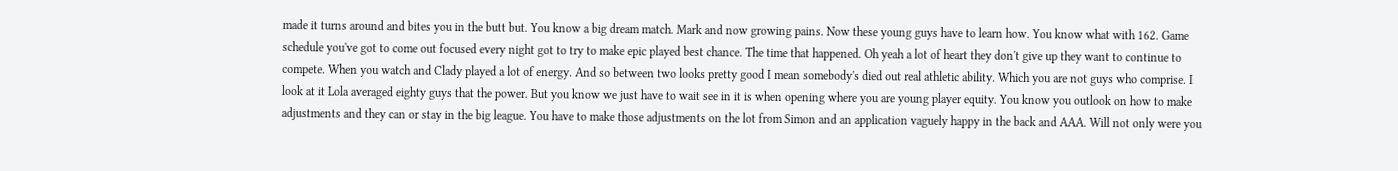made it turns around and bites you in the butt but. You know a big dream match. Mark and now growing pains. Now these young guys have to learn how. You know what with 162. Game schedule you've got to come out focused every night got to try to make epic played best chance. The time that happened. Oh yeah a lot of heart they don't give up they want to continue to compete. When you watch and Clady played a lot of energy. And so between two looks pretty good I mean somebody's died out real athletic ability. Which you are not guys who comprise. I look at it Lola averaged eighty guys that the power. But you know we just have to wait see in it is when opening where you are young player equity. You know you outlook on how to make adjustments and they can or stay in the big league. You have to make those adjustments on the lot from Simon and an application vaguely happy in the back and AAA. Will not only were you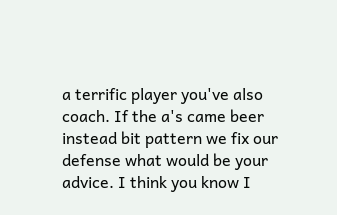a terrific player you've also coach. If the a's came beer instead bit pattern we fix our defense what would be your advice. I think you know I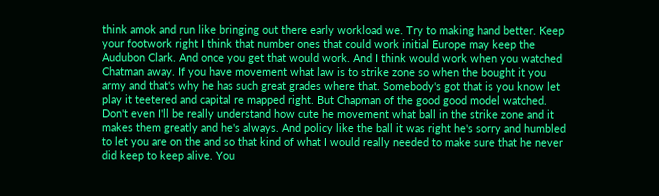think amok and run like bringing out there early workload we. Try to making hand better. Keep your footwork right I think that number ones that could work initial Europe may keep the Audubon Clark. And once you get that would work. And I think would work when you watched Chatman away. If you have movement what law is to strike zone so when the bought it you army and that's why he has such great grades where that. Somebody's got that is you know let play it teetered and capital re mapped right. But Chapman of the good good model watched. Don't even I'll be really understand how cute he movement what ball in the strike zone and it makes them greatly and he's always. And policy like the ball it was right he's sorry and humbled to let you are on the and so that kind of what I would really needed to make sure that he never did keep to keep alive. You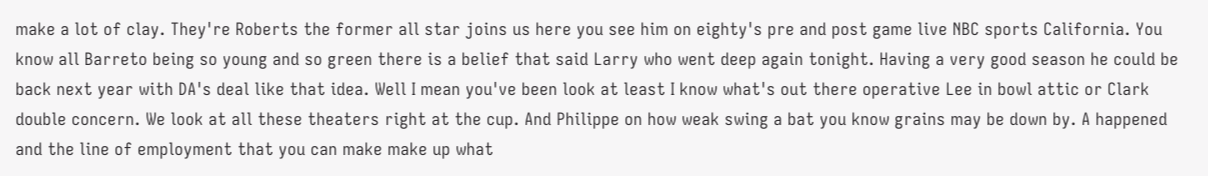make a lot of clay. They're Roberts the former all star joins us here you see him on eighty's pre and post game live NBC sports California. You know all Barreto being so young and so green there is a belief that said Larry who went deep again tonight. Having a very good season he could be back next year with DA's deal like that idea. Well I mean you've been look at least I know what's out there operative Lee in bowl attic or Clark double concern. We look at all these theaters right at the cup. And Philippe on how weak swing a bat you know grains may be down by. A happened and the line of employment that you can make make up what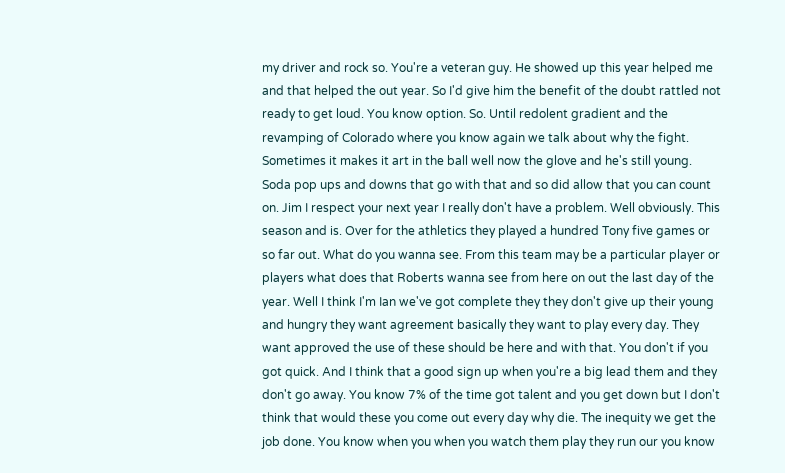my driver and rock so. You're a veteran guy. He showed up this year helped me and that helped the out year. So I'd give him the benefit of the doubt rattled not ready to get loud. You know option. So. Until redolent gradient and the revamping of Colorado where you know again we talk about why the fight. Sometimes it makes it art in the ball well now the glove and he's still young. Soda pop ups and downs that go with that and so did allow that you can count on. Jim I respect your next year I really don't have a problem. Well obviously. This season and is. Over for the athletics they played a hundred Tony five games or so far out. What do you wanna see. From this team may be a particular player or players what does that Roberts wanna see from here on out the last day of the year. Well I think I'm Ian we've got complete they they don't give up their young and hungry they want agreement basically they want to play every day. They want approved the use of these should be here and with that. You don't if you got quick. And I think that a good sign up when you're a big lead them and they don't go away. You know 7% of the time got talent and you get down but I don't think that would these you come out every day why die. The inequity we get the job done. You know when you when you watch them play they run our you know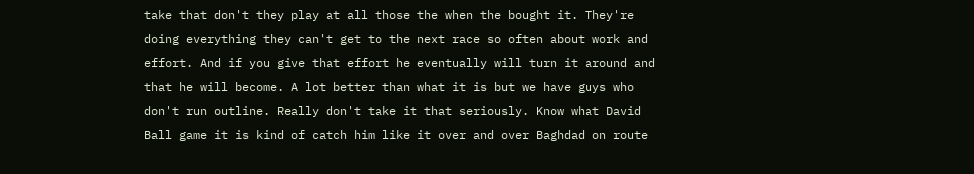take that don't they play at all those the when the bought it. They're doing everything they can't get to the next race so often about work and effort. And if you give that effort he eventually will turn it around and that he will become. A lot better than what it is but we have guys who don't run outline. Really don't take it that seriously. Know what David Ball game it is kind of catch him like it over and over Baghdad on route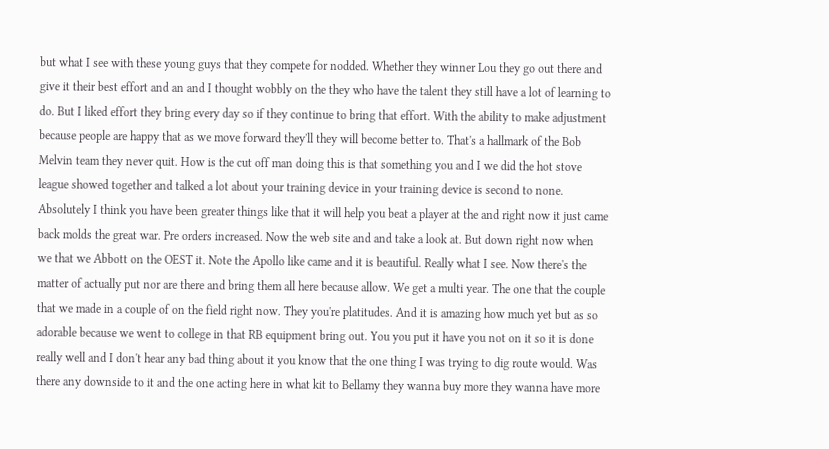but what I see with these young guys that they compete for nodded. Whether they winner Lou they go out there and give it their best effort and an and I thought wobbly on the they who have the talent they still have a lot of learning to do. But I liked effort they bring every day so if they continue to bring that effort. With the ability to make adjustment because people are happy that as we move forward they'll they will become better to. That's a hallmark of the Bob Melvin team they never quit. How is the cut off man doing this is that something you and I we did the hot stove league showed together and talked a lot about your training device in your training device is second to none. Absolutely I think you have been greater things like that it will help you beat a player at the and right now it just came back molds the great war. Pre orders increased. Now the web site and and take a look at. But down right now when we that we Abbott on the OEST it. Note the Apollo like came and it is beautiful. Really what I see. Now there's the matter of actually put nor are there and bring them all here because allow. We get a multi year. The one that the couple that we made in a couple of on the field right now. They you're platitudes. And it is amazing how much yet but as so adorable because we went to college in that RB equipment bring out. You you put it have you not on it so it is done really well and I don't hear any bad thing about it you know that the one thing I was trying to dig route would. Was there any downside to it and the one acting here in what kit to Bellamy they wanna buy more they wanna have more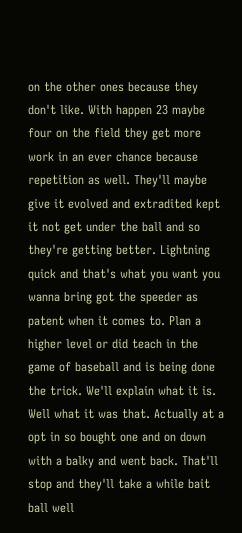on the other ones because they don't like. With happen 23 maybe four on the field they get more work in an ever chance because repetition as well. They'll maybe give it evolved and extradited kept it not get under the ball and so they're getting better. Lightning quick and that's what you want you wanna bring got the speeder as patent when it comes to. Plan a higher level or did teach in the game of baseball and is being done the trick. We'll explain what it is. Well what it was that. Actually at a opt in so bought one and on down with a balky and went back. That'll stop and they'll take a while bait ball well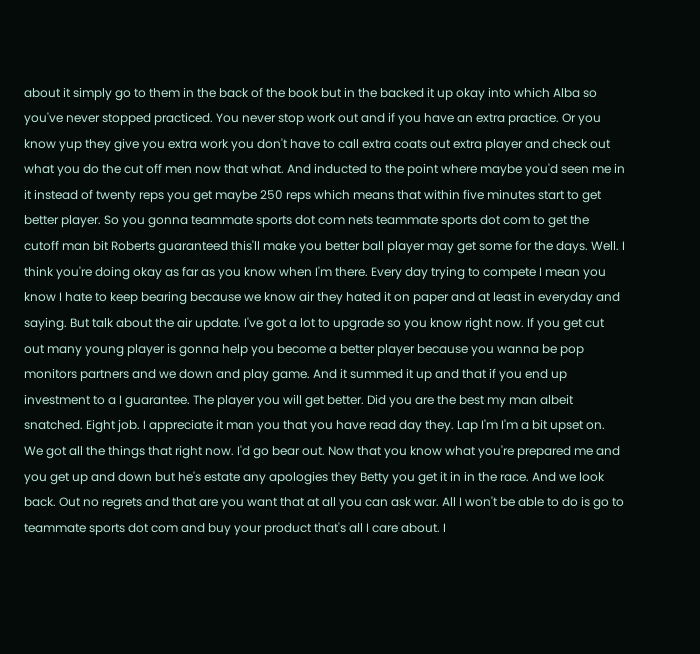about it simply go to them in the back of the book but in the backed it up okay into which Alba so you've never stopped practiced. You never stop work out and if you have an extra practice. Or you know yup they give you extra work you don't have to call extra coats out extra player and check out what you do the cut off men now that what. And inducted to the point where maybe you'd seen me in it instead of twenty reps you get maybe 250 reps which means that within five minutes start to get better player. So you gonna teammate sports dot com nets teammate sports dot com to get the cutoff man bit Roberts guaranteed this'll make you better ball player may get some for the days. Well. I think you're doing okay as far as you know when I'm there. Every day trying to compete I mean you know I hate to keep bearing because we know air they hated it on paper and at least in everyday and saying. But talk about the air update. I've got a lot to upgrade so you know right now. If you get cut out many young player is gonna help you become a better player because you wanna be pop monitors partners and we down and play game. And it summed it up and that if you end up investment to a I guarantee. The player you will get better. Did you are the best my man albeit snatched. Eight job. I appreciate it man you that you have read day they. Lap I'm I'm a bit upset on. We got all the things that right now. I'd go bear out. Now that you know what you're prepared me and you get up and down but he's estate any apologies they Betty you get it in in the race. And we look back. Out no regrets and that are you want that at all you can ask war. All I won't be able to do is go to teammate sports dot com and buy your product that's all I care about. I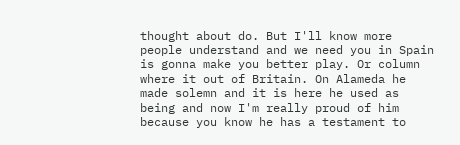thought about do. But I'll know more people understand and we need you in Spain is gonna make you better play. Or column where it out of Britain. On Alameda he made solemn and it is here he used as being and now I'm really proud of him because you know he has a testament to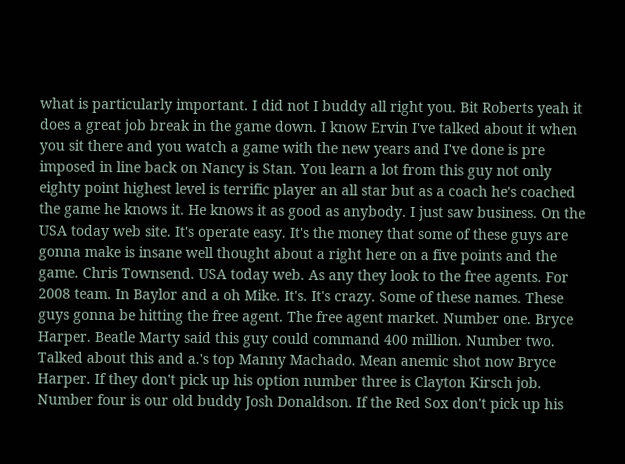what is particularly important. I did not I buddy all right you. Bit Roberts yeah it does a great job break in the game down. I know Ervin I've talked about it when you sit there and you watch a game with the new years and I've done is pre imposed in line back on Nancy is Stan. You learn a lot from this guy not only eighty point highest level is terrific player an all star but as a coach he's coached the game he knows it. He knows it as good as anybody. I just saw business. On the USA today web site. It's operate easy. It's the money that some of these guys are gonna make is insane well thought about a right here on a five points and the game. Chris Townsend. USA today web. As any they look to the free agents. For 2008 team. In Baylor and a oh Mike. It's. It's crazy. Some of these names. These guys gonna be hitting the free agent. The free agent market. Number one. Bryce Harper. Beatle Marty said this guy could command 400 million. Number two. Talked about this and a.'s top Manny Machado. Mean anemic shot now Bryce Harper. If they don't pick up his option number three is Clayton Kirsch job. Number four is our old buddy Josh Donaldson. If the Red Sox don't pick up his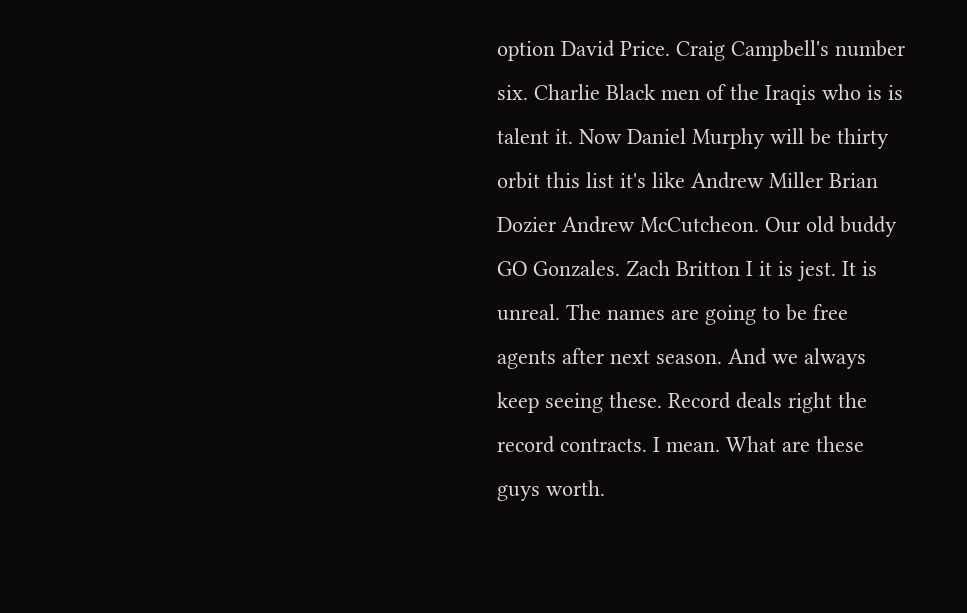option David Price. Craig Campbell's number six. Charlie Black men of the Iraqis who is is talent it. Now Daniel Murphy will be thirty orbit this list it's like Andrew Miller Brian Dozier Andrew McCutcheon. Our old buddy GO Gonzales. Zach Britton I it is jest. It is unreal. The names are going to be free agents after next season. And we always keep seeing these. Record deals right the record contracts. I mean. What are these guys worth.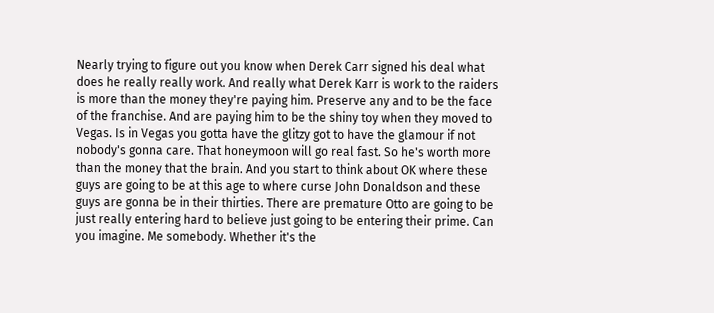Nearly trying to figure out you know when Derek Carr signed his deal what does he really really work. And really what Derek Karr is work to the raiders is more than the money they're paying him. Preserve any and to be the face of the franchise. And are paying him to be the shiny toy when they moved to Vegas. Is in Vegas you gotta have the glitzy got to have the glamour if not nobody's gonna care. That honeymoon will go real fast. So he's worth more than the money that the brain. And you start to think about OK where these guys are going to be at this age to where curse John Donaldson and these guys are gonna be in their thirties. There are premature Otto are going to be just really entering hard to believe just going to be entering their prime. Can you imagine. Me somebody. Whether it's the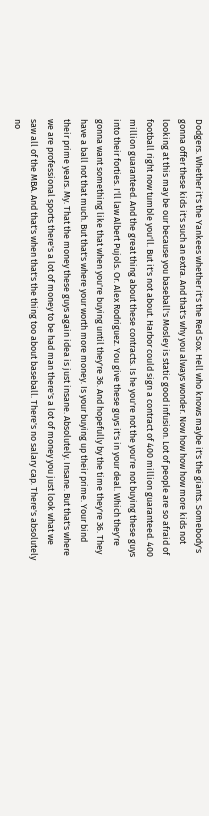Dodgers. Whether it's the Yankees whether it's the Red Sox. Hell who knows maybe it's the giants. Somebody's gonna offer these kids it's such an extra. And that's why you always wonder. Now how how how more kids not looking at this may be our because you baseball's Mosley is static good infusion. Lot of people are so afraid of football right now tumble you'll. But it's not about. Harbor could sign a contract of 400 million guaranteed. 400 million guaranteed. And the great thing about these contracts. Is he you're not the you're not buying these guys into their forties. I'll law Albert Pujols. Or. Alex Rodriguez. You give these guys it's in your deal. Which they're gonna want something like that when you're buying until they're 36. And hopefully by the time they're 36. They have a ball not that much. But that's where your worth more money. Is your buying up their prime. Your bind their prime years. My. That the money these guys again idea is just insane. Absolutely. Insane. But that's where we are professional sports there's a lot of money to be had man there's a lot of money you just look what we saw all of the MBA. And that's when that's the thing too about baseball. There's no salary cap. There's absolutely no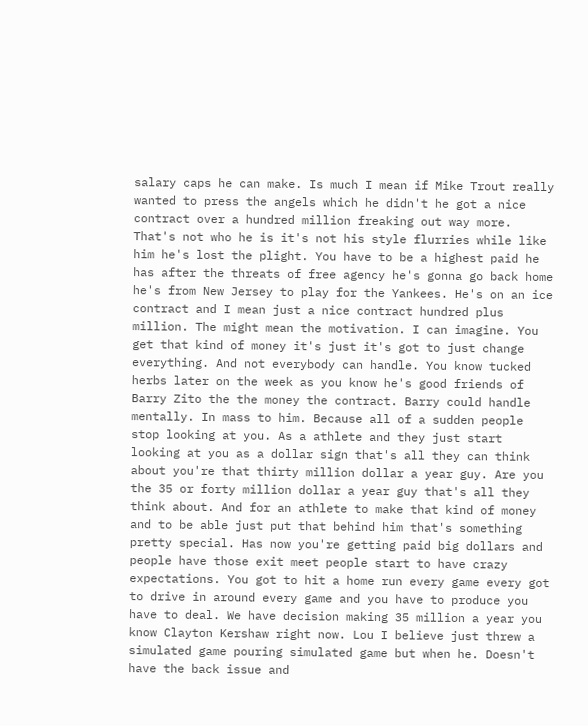salary caps he can make. Is much I mean if Mike Trout really wanted to press the angels which he didn't he got a nice contract over a hundred million freaking out way more. That's not who he is it's not his style flurries while like him he's lost the plight. You have to be a highest paid he has after the threats of free agency he's gonna go back home he's from New Jersey to play for the Yankees. He's on an ice contract and I mean just a nice contract hundred plus million. The might mean the motivation. I can imagine. You get that kind of money it's just it's got to just change everything. And not everybody can handle. You know tucked herbs later on the week as you know he's good friends of Barry Zito the the money the contract. Barry could handle mentally. In mass to him. Because all of a sudden people stop looking at you. As a athlete and they just start looking at you as a dollar sign that's all they can think about you're that thirty million dollar a year guy. Are you the 35 or forty million dollar a year guy that's all they think about. And for an athlete to make that kind of money and to be able just put that behind him that's something pretty special. Has now you're getting paid big dollars and people have those exit meet people start to have crazy expectations. You got to hit a home run every game every got to drive in around every game and you have to produce you have to deal. We have decision making 35 million a year you know Clayton Kershaw right now. Lou I believe just threw a simulated game pouring simulated game but when he. Doesn't have the back issue and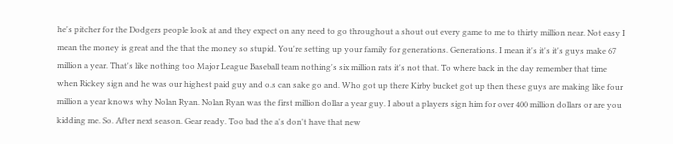he's pitcher for the Dodgers people look at and they expect on any need to go throughout a shout out every game to me to thirty million near. Not easy I mean the money is great and the that the money so stupid. You're setting up your family for generations. Generations. I mean it's it's it's guys make 67 million a year. That's like nothing too Major League Baseball team nothing's six million rats it's not that. To where back in the day remember that time when Rickey sign and he was our highest paid guy and o.s can sake go and. Who got up there Kirby bucket got up then these guys are making like four million a year knows why Nolan Ryan. Nolan Ryan was the first million dollar a year guy. I about a players sign him for over 400 million dollars or are you kidding me. So. After next season. Gear ready. Too bad the a's don't have that new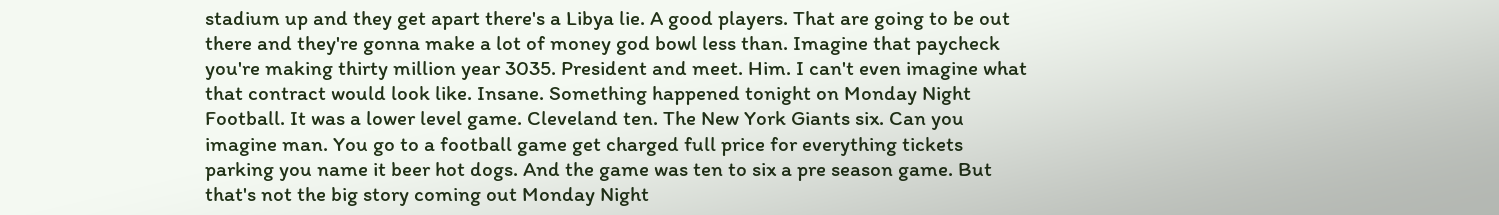stadium up and they get apart there's a Libya lie. A good players. That are going to be out there and they're gonna make a lot of money god bowl less than. Imagine that paycheck you're making thirty million year 3035. President and meet. Him. I can't even imagine what that contract would look like. Insane. Something happened tonight on Monday Night Football. It was a lower level game. Cleveland ten. The New York Giants six. Can you imagine man. You go to a football game get charged full price for everything tickets parking you name it beer hot dogs. And the game was ten to six a pre season game. But that's not the big story coming out Monday Night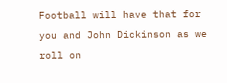Football will have that for you and John Dickinson as we roll on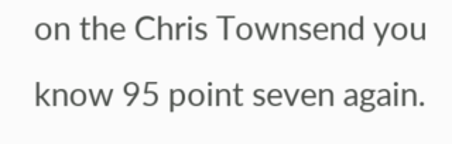on the Chris Townsend you know 95 point seven again.